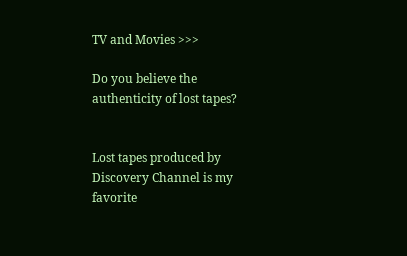TV and Movies >>>

Do you believe the authenticity of lost tapes?


Lost tapes produced by Discovery Channel is my favorite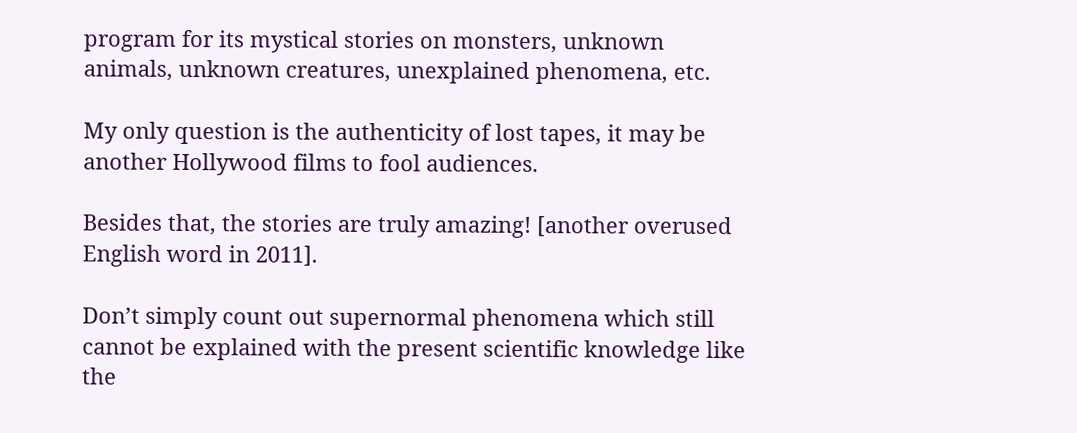program for its mystical stories on monsters, unknown animals, unknown creatures, unexplained phenomena, etc.

My only question is the authenticity of lost tapes, it may be another Hollywood films to fool audiences.

Besides that, the stories are truly amazing! [another overused English word in 2011].

Don’t simply count out supernormal phenomena which still cannot be explained with the present scientific knowledge like the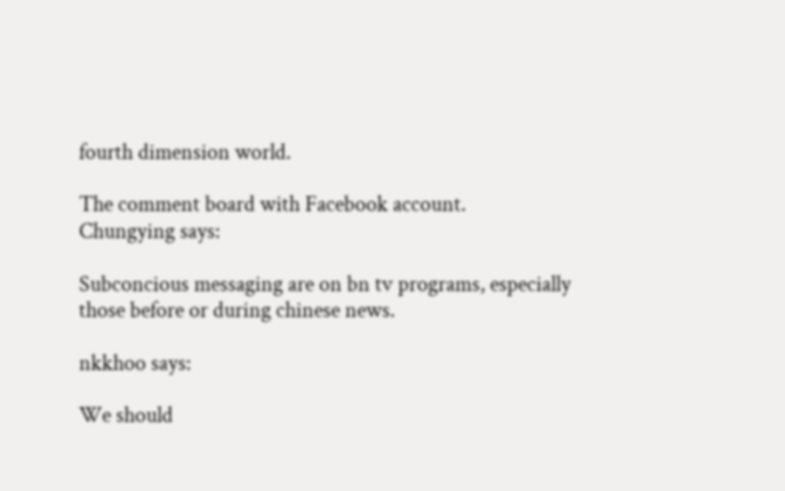fourth dimension world.

The comment board with Facebook account.
Chungying says:

Subconcious messaging are on bn tv programs, especially those before or during chinese news.

nkkhoo says:

We should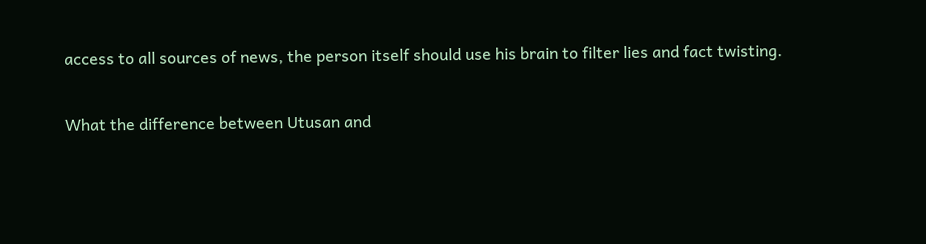access to all sources of news, the person itself should use his brain to filter lies and fact twisting.

What the difference between Utusan and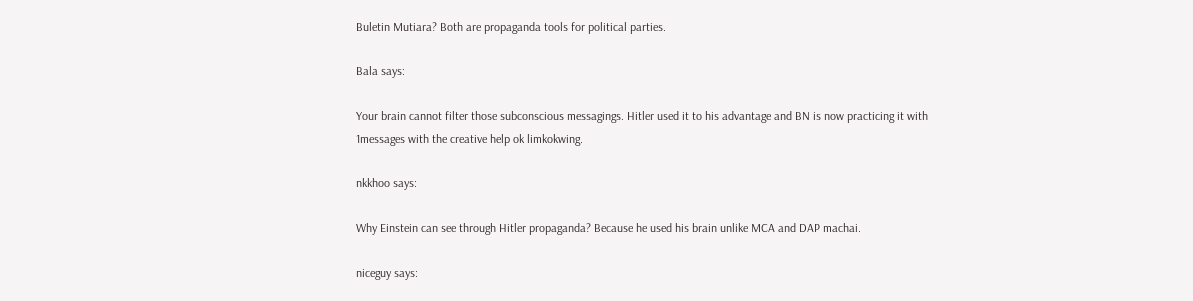Buletin Mutiara? Both are propaganda tools for political parties.

Bala says:

Your brain cannot filter those subconscious messagings. Hitler used it to his advantage and BN is now practicing it with 1messages with the creative help ok limkokwing.

nkkhoo says:

Why Einstein can see through Hitler propaganda? Because he used his brain unlike MCA and DAP machai.

niceguy says: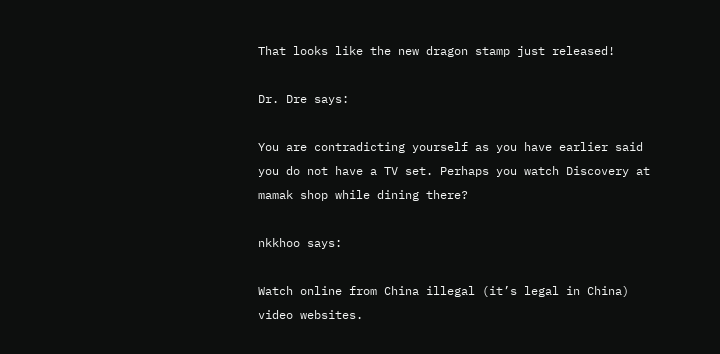That looks like the new dragon stamp just released!

Dr. Dre says:

You are contradicting yourself as you have earlier said you do not have a TV set. Perhaps you watch Discovery at mamak shop while dining there?

nkkhoo says:

Watch online from China illegal (it’s legal in China) video websites.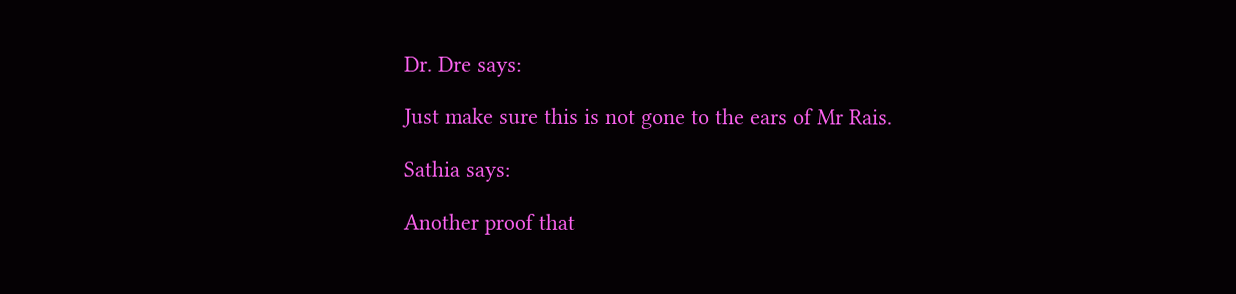Dr. Dre says:

Just make sure this is not gone to the ears of Mr Rais.

Sathia says:

Another proof that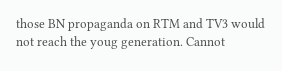those BN propaganda on RTM and TV3 would not reach the youg generation. Cannot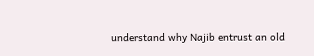understand why Najib entrust an old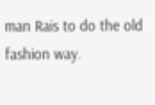man Rais to do the old fashion way.